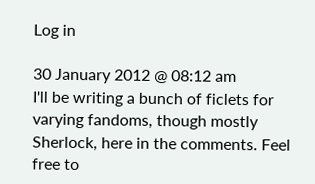Log in

30 January 2012 @ 08:12 am
I'll be writing a bunch of ficlets for varying fandoms, though mostly Sherlock, here in the comments. Feel free to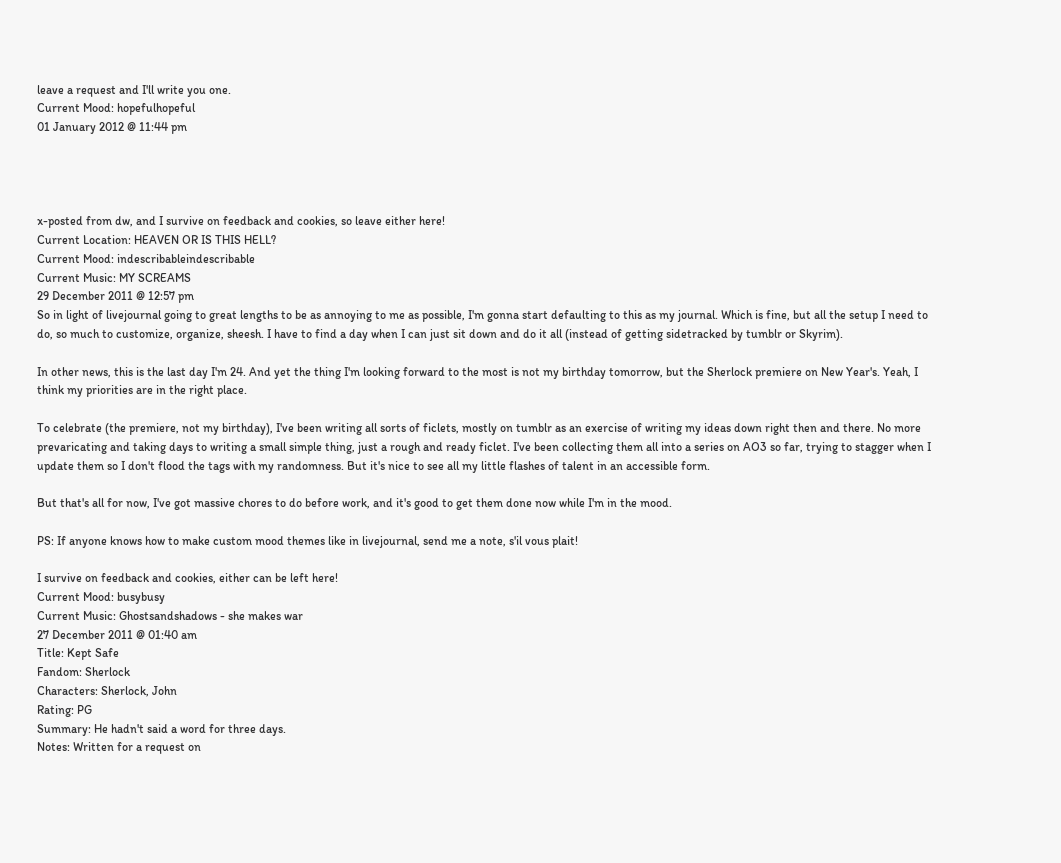leave a request and I'll write you one.
Current Mood: hopefulhopeful
01 January 2012 @ 11:44 pm




x-posted from dw, and I survive on feedback and cookies, so leave either here!
Current Location: HEAVEN OR IS THIS HELL?
Current Mood: indescribableindescribable
Current Music: MY SCREAMS
29 December 2011 @ 12:57 pm
So in light of livejournal going to great lengths to be as annoying to me as possible, I'm gonna start defaulting to this as my journal. Which is fine, but all the setup I need to do, so much to customize, organize, sheesh. I have to find a day when I can just sit down and do it all (instead of getting sidetracked by tumblr or Skyrim).

In other news, this is the last day I'm 24. And yet the thing I'm looking forward to the most is not my birthday tomorrow, but the Sherlock premiere on New Year's. Yeah, I think my priorities are in the right place.

To celebrate (the premiere, not my birthday), I've been writing all sorts of ficlets, mostly on tumblr as an exercise of writing my ideas down right then and there. No more prevaricating and taking days to writing a small simple thing, just a rough and ready ficlet. I've been collecting them all into a series on AO3 so far, trying to stagger when I update them so I don't flood the tags with my randomness. But it's nice to see all my little flashes of talent in an accessible form.

But that's all for now, I've got massive chores to do before work, and it's good to get them done now while I'm in the mood.

PS: If anyone knows how to make custom mood themes like in livejournal, send me a note, s'il vous plait!

I survive on feedback and cookies, either can be left here!
Current Mood: busybusy
Current Music: Ghostsandshadows - she makes war
27 December 2011 @ 01:40 am
Title: Kept Safe
Fandom: Sherlock
Characters: Sherlock, John
Rating: PG
Summary: He hadn't said a word for three days.
Notes: Written for a request on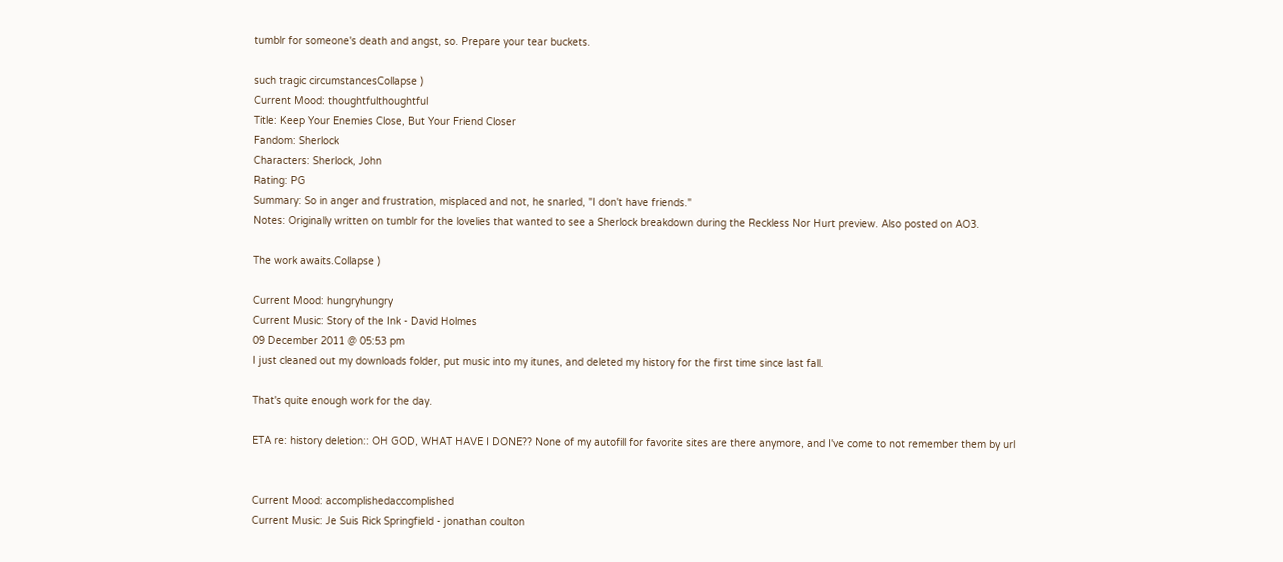tumblr for someone's death and angst, so. Prepare your tear buckets.

such tragic circumstancesCollapse )
Current Mood: thoughtfulthoughtful
Title: Keep Your Enemies Close, But Your Friend Closer
Fandom: Sherlock
Characters: Sherlock, John
Rating: PG
Summary: So in anger and frustration, misplaced and not, he snarled, "I don't have friends."
Notes: Originally written on tumblr for the lovelies that wanted to see a Sherlock breakdown during the Reckless Nor Hurt preview. Also posted on AO3.

The work awaits.Collapse )

Current Mood: hungryhungry
Current Music: Story of the Ink - David Holmes
09 December 2011 @ 05:53 pm
I just cleaned out my downloads folder, put music into my itunes, and deleted my history for the first time since last fall.

That's quite enough work for the day.

ETA re: history deletion:: OH GOD, WHAT HAVE I DONE?? None of my autofill for favorite sites are there anymore, and I've come to not remember them by url


Current Mood: accomplishedaccomplished
Current Music: Je Suis Rick Springfield - jonathan coulton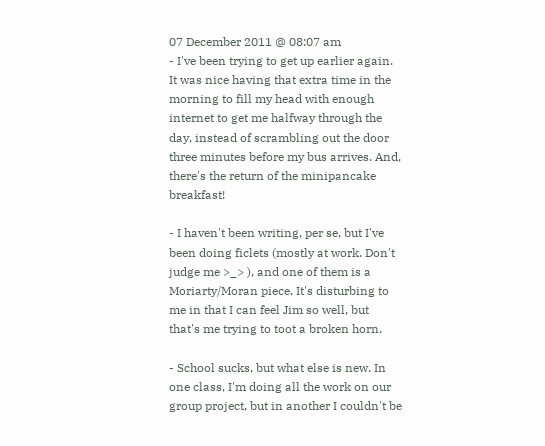07 December 2011 @ 08:07 am
- I've been trying to get up earlier again. It was nice having that extra time in the morning to fill my head with enough internet to get me halfway through the day, instead of scrambling out the door three minutes before my bus arrives. And, there's the return of the minipancake breakfast!

- I haven't been writing, per se, but I've been doing ficlets (mostly at work. Don't judge me >_> ), and one of them is a Moriarty/Moran piece. It's disturbing to me in that I can feel Jim so well, but that's me trying to toot a broken horn.

- School sucks, but what else is new. In one class, I'm doing all the work on our group project, but in another I couldn't be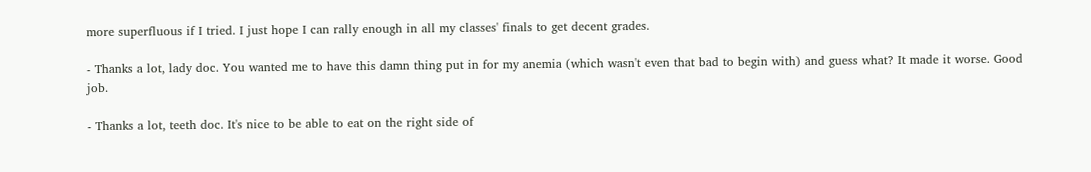more superfluous if I tried. I just hope I can rally enough in all my classes' finals to get decent grades.

- Thanks a lot, lady doc. You wanted me to have this damn thing put in for my anemia (which wasn't even that bad to begin with) and guess what? It made it worse. Good job.

- Thanks a lot, teeth doc. It's nice to be able to eat on the right side of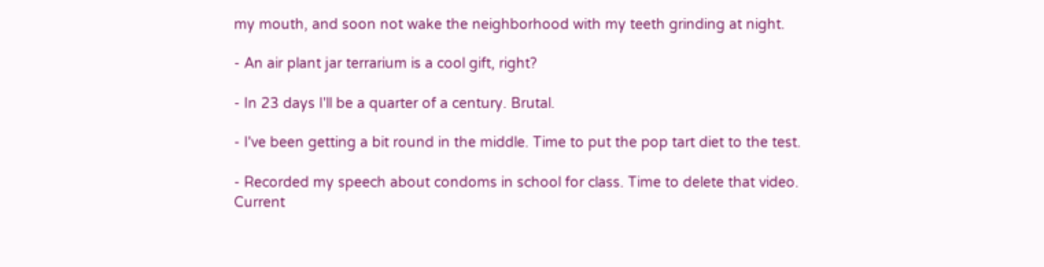my mouth, and soon not wake the neighborhood with my teeth grinding at night.

- An air plant jar terrarium is a cool gift, right?

- In 23 days I'll be a quarter of a century. Brutal.

- I've been getting a bit round in the middle. Time to put the pop tart diet to the test.

- Recorded my speech about condoms in school for class. Time to delete that video.
Current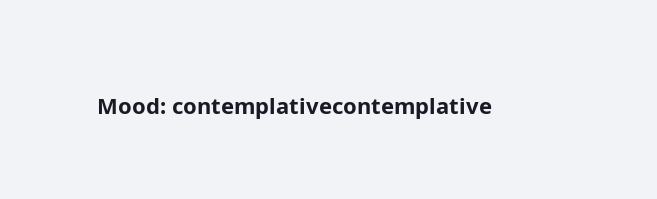Mood: contemplativecontemplative